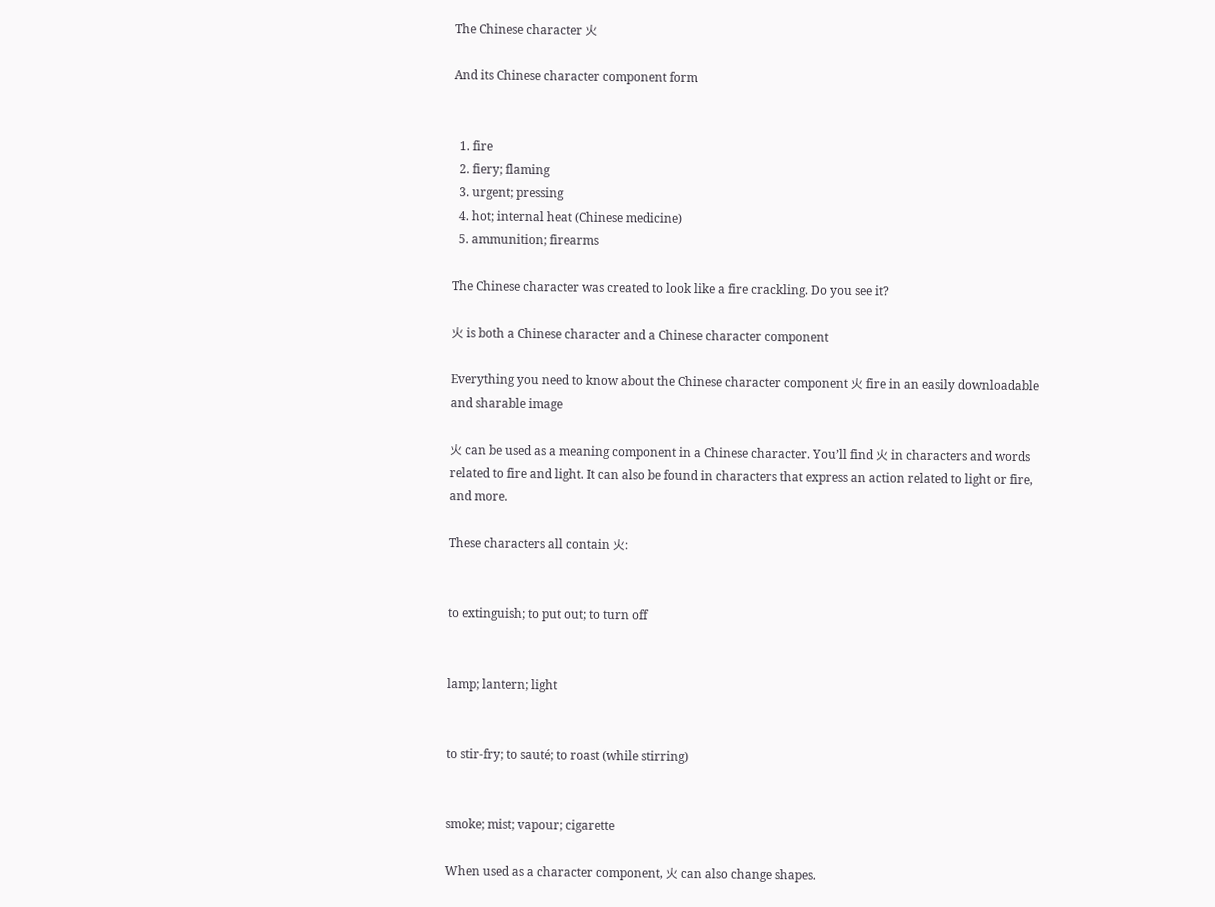The Chinese character 火

And its Chinese character component form


  1. fire
  2. fiery; flaming
  3. urgent; pressing
  4. hot; internal heat (Chinese medicine)
  5. ammunition; firearms

The Chinese character was created to look like a fire crackling. Do you see it?

火 is both a Chinese character and a Chinese character component

Everything you need to know about the Chinese character component 火 fire in an easily downloadable and sharable image

火 can be used as a meaning component in a Chinese character. You’ll find 火 in characters and words related to fire and light. It can also be found in characters that express an action related to light or fire, and more.

These characters all contain 火:


to extinguish; to put out; to turn off


lamp; lantern; light


to stir-fry; to sauté; to roast (while stirring)


smoke; mist; vapour; cigarette

When used as a character component, 火 can also change shapes.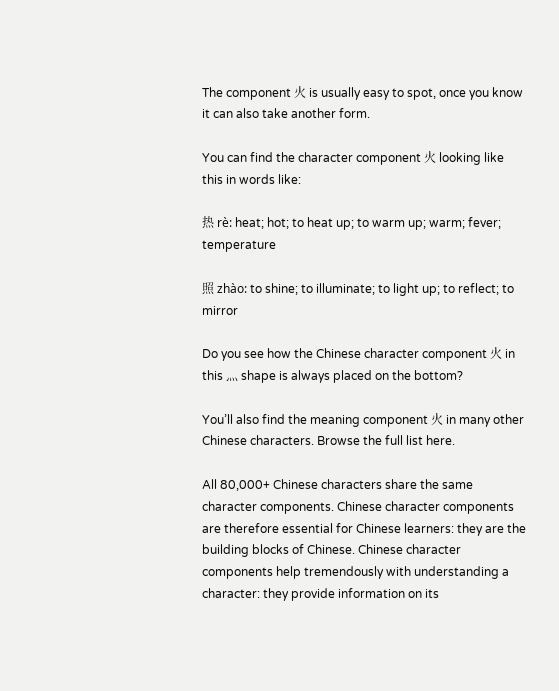The component 火 is usually easy to spot, once you know it can also take another form.

You can find the character component 火 looking like this in words like:

热 rè: heat; hot; to heat up; to warm up; warm; fever; temperature

照 zhào: to shine; to illuminate; to light up; to reflect; to mirror

Do you see how the Chinese character component 火 in this 灬 shape is always placed on the bottom?

You’ll also find the meaning component 火 in many other Chinese characters. Browse the full list here.

All 80,000+ Chinese characters share the same character components. Chinese character components are therefore essential for Chinese learners: they are the building blocks of Chinese. Chinese character components help tremendously with understanding a character: they provide information on its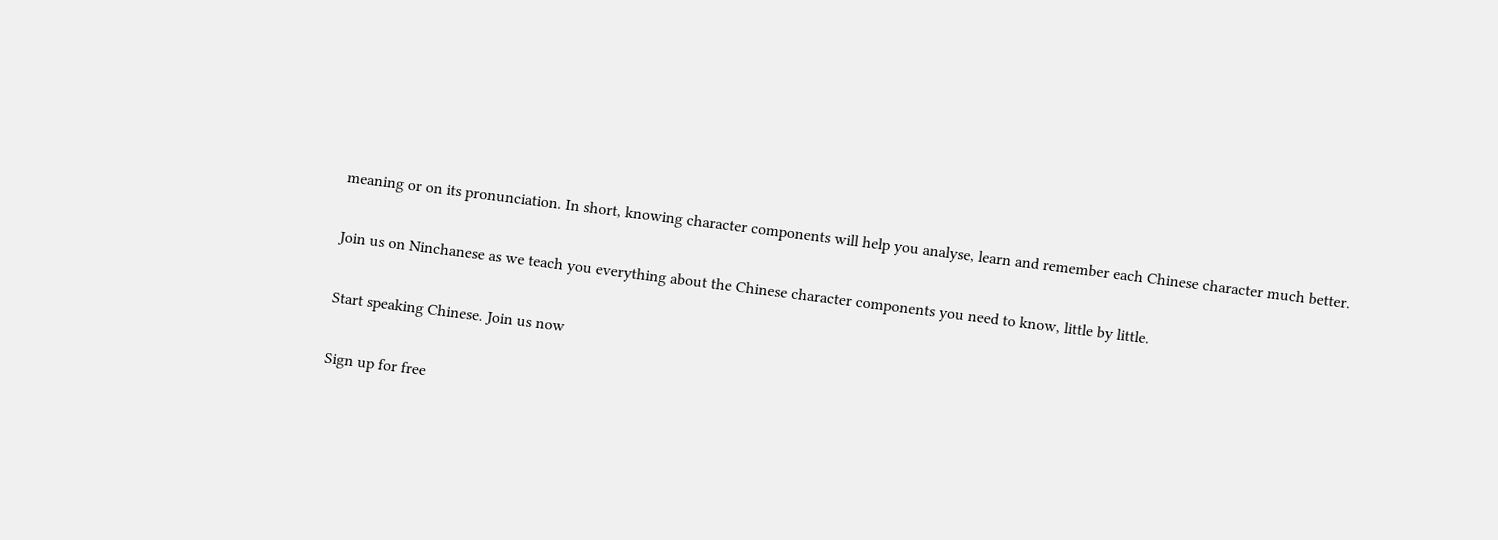meaning or on its pronunciation. In short, knowing character components will help you analyse, learn and remember each Chinese character much better.

Join us on Ninchanese as we teach you everything about the Chinese character components you need to know, little by little.

Start speaking Chinese. Join us now

Sign up for free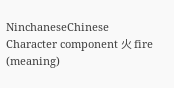NinchaneseChinese Character component 火 fire (meaning)